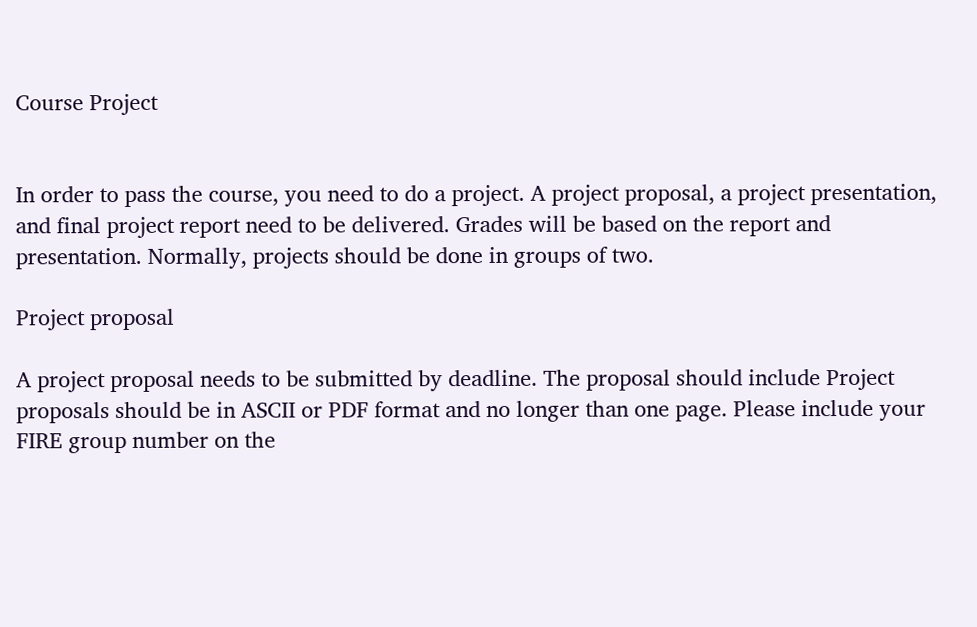Course Project


In order to pass the course, you need to do a project. A project proposal, a project presentation, and final project report need to be delivered. Grades will be based on the report and presentation. Normally, projects should be done in groups of two.

Project proposal

A project proposal needs to be submitted by deadline. The proposal should include Project proposals should be in ASCII or PDF format and no longer than one page. Please include your FIRE group number on the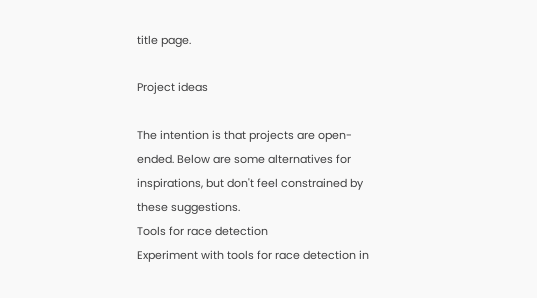title page.

Project ideas

The intention is that projects are open-ended. Below are some alternatives for inspirations, but don't feel constrained by these suggestions.
Tools for race detection
Experiment with tools for race detection in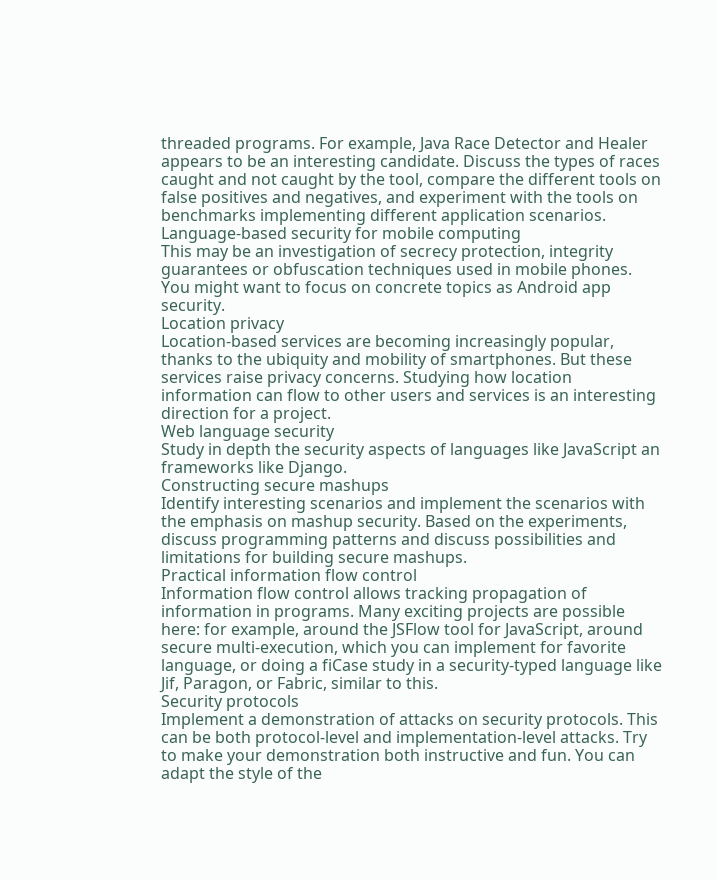threaded programs. For example, Java Race Detector and Healer appears to be an interesting candidate. Discuss the types of races caught and not caught by the tool, compare the different tools on false positives and negatives, and experiment with the tools on benchmarks implementing different application scenarios.
Language-based security for mobile computing
This may be an investigation of secrecy protection, integrity guarantees or obfuscation techniques used in mobile phones. You might want to focus on concrete topics as Android app security.
Location privacy
Location-based services are becoming increasingly popular, thanks to the ubiquity and mobility of smartphones. But these services raise privacy concerns. Studying how location information can flow to other users and services is an interesting direction for a project.
Web language security
Study in depth the security aspects of languages like JavaScript an frameworks like Django.
Constructing secure mashups
Identify interesting scenarios and implement the scenarios with the emphasis on mashup security. Based on the experiments, discuss programming patterns and discuss possibilities and limitations for building secure mashups.
Practical information flow control
Information flow control allows tracking propagation of information in programs. Many exciting projects are possible here: for example, around the JSFlow tool for JavaScript, around
secure multi-execution, which you can implement for favorite language, or doing a fiCase study in a security-typed language like Jif, Paragon, or Fabric, similar to this.
Security protocols
Implement a demonstration of attacks on security protocols. This can be both protocol-level and implementation-level attacks. Try to make your demonstration both instructive and fun. You can adapt the style of the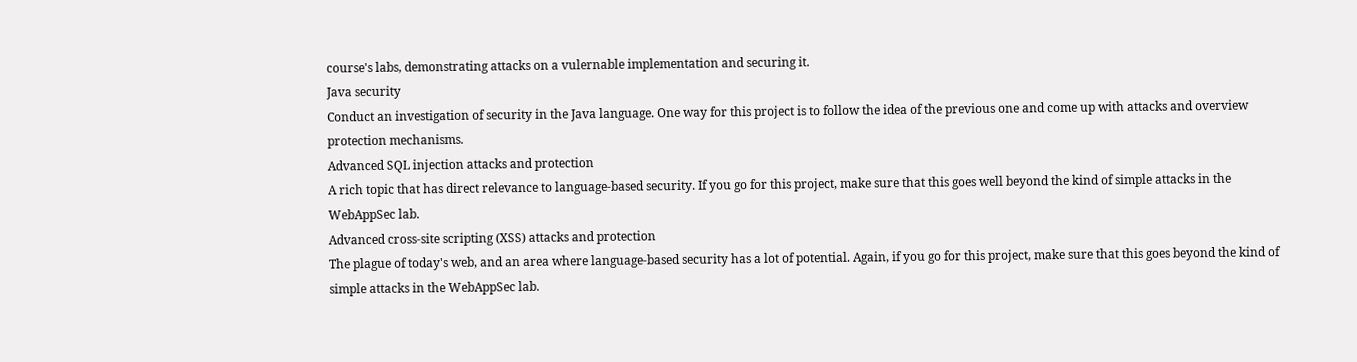course's labs, demonstrating attacks on a vulernable implementation and securing it.
Java security
Conduct an investigation of security in the Java language. One way for this project is to follow the idea of the previous one and come up with attacks and overview protection mechanisms.
Advanced SQL injection attacks and protection
A rich topic that has direct relevance to language-based security. If you go for this project, make sure that this goes well beyond the kind of simple attacks in the WebAppSec lab.
Advanced cross-site scripting (XSS) attacks and protection
The plague of today's web, and an area where language-based security has a lot of potential. Again, if you go for this project, make sure that this goes beyond the kind of simple attacks in the WebAppSec lab.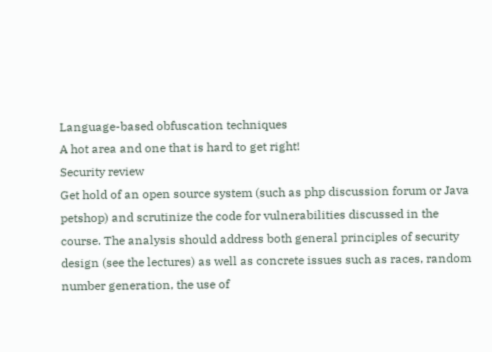Language-based obfuscation techniques
A hot area and one that is hard to get right!
Security review
Get hold of an open source system (such as php discussion forum or Java petshop) and scrutinize the code for vulnerabilities discussed in the course. The analysis should address both general principles of security design (see the lectures) as well as concrete issues such as races, random number generation, the use of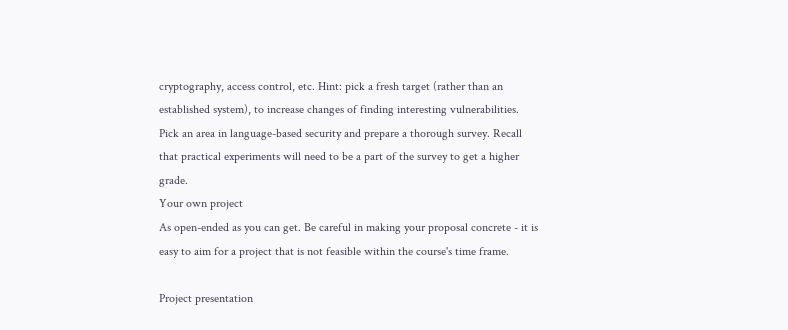cryptography, access control, etc. Hint: pick a fresh target (rather than an established system), to increase changes of finding interesting vulnerabilities.
Pick an area in language-based security and prepare a thorough survey. Recall that practical experiments will need to be a part of the survey to get a higher grade.
Your own project
As open-ended as you can get. Be careful in making your proposal concrete - it is easy to aim for a project that is not feasible within the course's time frame.

Project presentation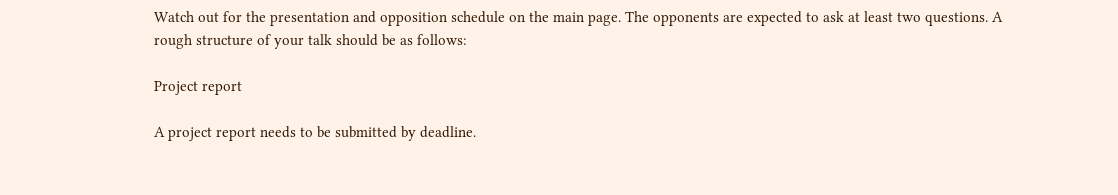Watch out for the presentation and opposition schedule on the main page. The opponents are expected to ask at least two questions. A rough structure of your talk should be as follows:

Project report

A project report needs to be submitted by deadline.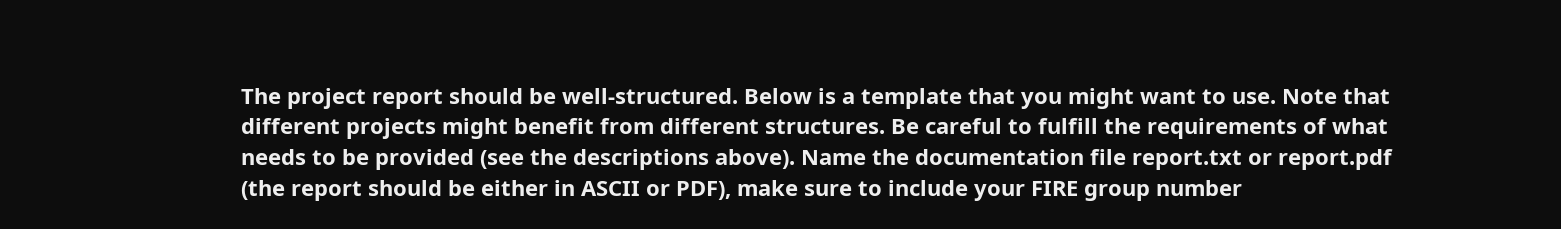The project report should be well-structured. Below is a template that you might want to use. Note that different projects might benefit from different structures. Be careful to fulfill the requirements of what needs to be provided (see the descriptions above). Name the documentation file report.txt or report.pdf (the report should be either in ASCII or PDF), make sure to include your FIRE group number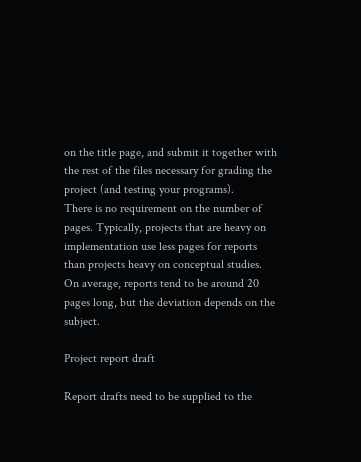on the title page, and submit it together with the rest of the files necessary for grading the project (and testing your programs).
There is no requirement on the number of pages. Typically, projects that are heavy on implementation use less pages for reports than projects heavy on conceptual studies. On average, reports tend to be around 20 pages long, but the deviation depends on the subject.

Project report draft

Report drafts need to be supplied to the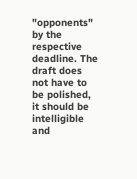"opponents" by the respective deadline. The draft does not have to be polished, it should be intelligible and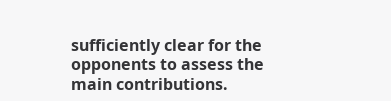sufficiently clear for the opponents to assess the main contributions.